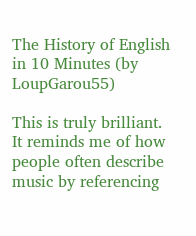The History of English in 10 Minutes (by LoupGarou55)

This is truly brilliant. It reminds me of how people often describe music by referencing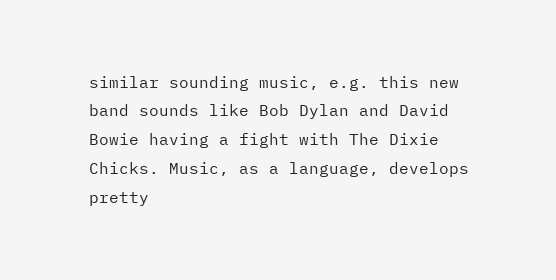similar sounding music, e.g. this new band sounds like Bob Dylan and David Bowie having a fight with The Dixie Chicks. Music, as a language, develops pretty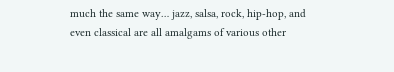much the same way… jazz, salsa, rock, hip-hop, and even classical are all amalgams of various other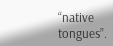“native tongues”.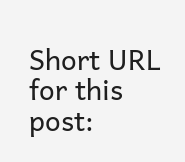Short URL for this post: